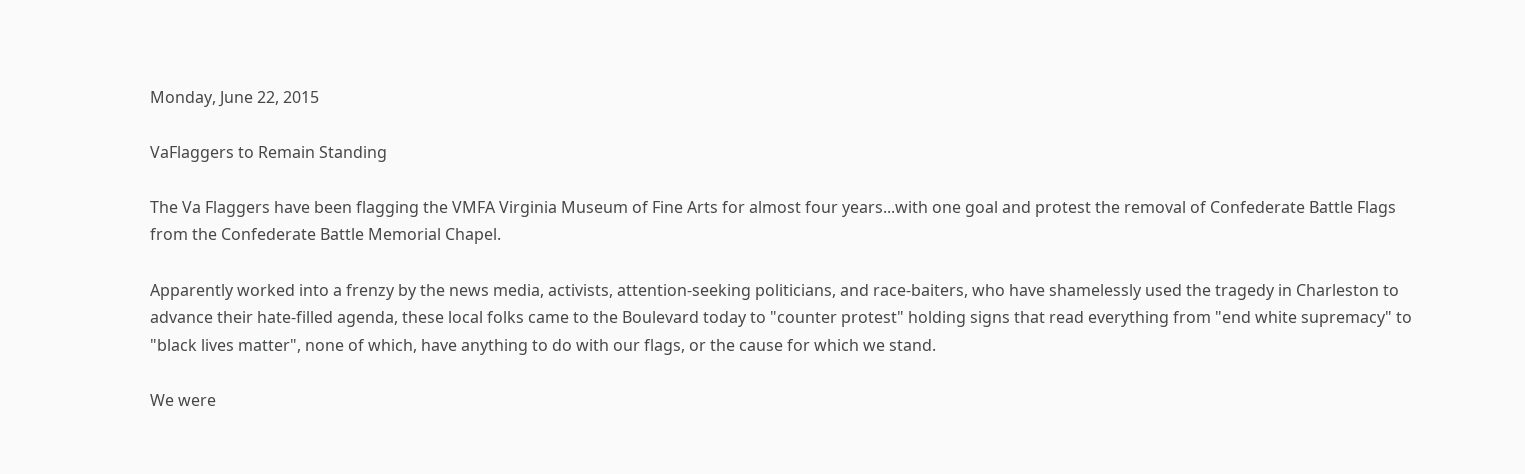Monday, June 22, 2015

VaFlaggers to Remain Standing

The Va Flaggers have been flagging the VMFA Virginia Museum of Fine Arts for almost four years...with one goal and protest the removal of Confederate Battle Flags from the Confederate Battle Memorial Chapel.

Apparently worked into a frenzy by the news media, activists, attention-seeking politicians, and race-baiters, who have shamelessly used the tragedy in Charleston to advance their hate-filled agenda, these local folks came to the Boulevard today to "counter protest" holding signs that read everything from "end white supremacy" to "black lives matter", none of which, have anything to do with our flags, or the cause for which we stand.

We were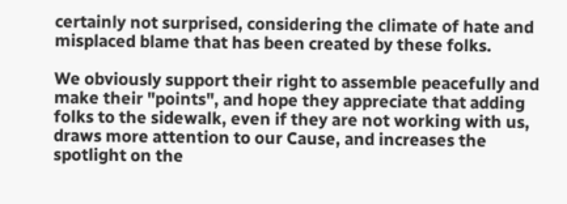certainly not surprised, considering the climate of hate and misplaced blame that has been created by these folks.

We obviously support their right to assemble peacefully and make their "points", and hope they appreciate that adding folks to the sidewalk, even if they are not working with us, draws more attention to our Cause, and increases the spotlight on the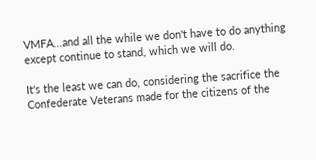VMFA...and all the while we don't have to do anything except continue to stand, which we will do.

It's the least we can do, considering the sacrifice the Confederate Veterans made for the citizens of the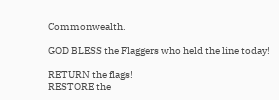Commonwealth.

GOD BLESS the Flaggers who held the line today!

RETURN the flags!
RESTORE the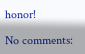honor!

No comments: